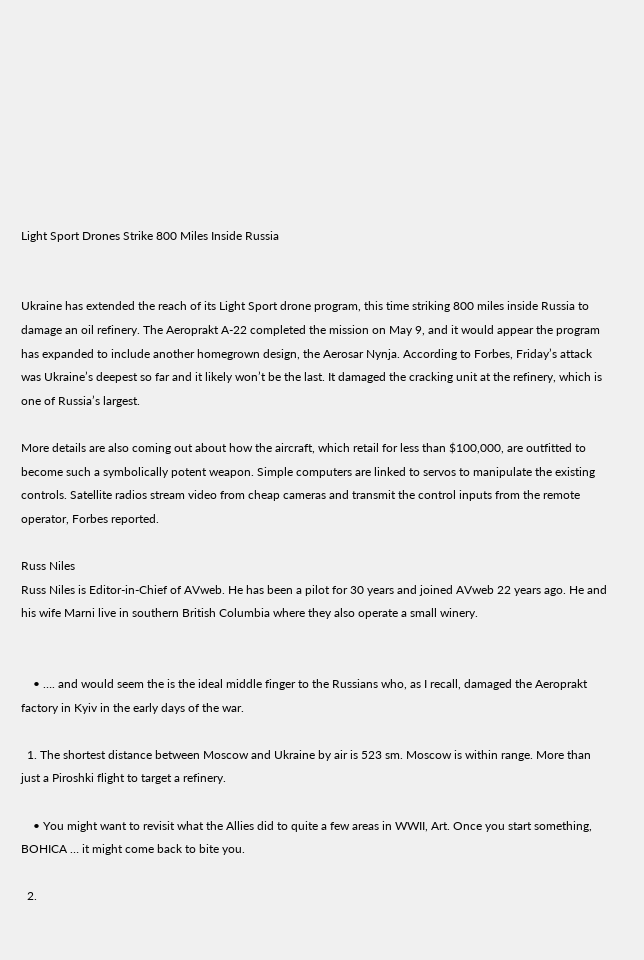Light Sport Drones Strike 800 Miles Inside Russia


Ukraine has extended the reach of its Light Sport drone program, this time striking 800 miles inside Russia to damage an oil refinery. The Aeroprakt A-22 completed the mission on May 9, and it would appear the program has expanded to include another homegrown design, the Aerosar Nynja. According to Forbes, Friday’s attack was Ukraine’s deepest so far and it likely won’t be the last. It damaged the cracking unit at the refinery, which is one of Russia’s largest.

More details are also coming out about how the aircraft, which retail for less than $100,000, are outfitted to become such a symbolically potent weapon. Simple computers are linked to servos to manipulate the existing controls. Satellite radios stream video from cheap cameras and transmit the control inputs from the remote operator, Forbes reported.

Russ Niles
Russ Niles is Editor-in-Chief of AVweb. He has been a pilot for 30 years and joined AVweb 22 years ago. He and his wife Marni live in southern British Columbia where they also operate a small winery.


    • …. and would seem the is the ideal middle finger to the Russians who, as I recall, damaged the Aeroprakt factory in Kyiv in the early days of the war.

  1. The shortest distance between Moscow and Ukraine by air is 523 sm. Moscow is within range. More than just a Piroshki flight to target a refinery.

    • You might want to revisit what the Allies did to quite a few areas in WWII, Art. Once you start something, BOHICA … it might come back to bite you.

  2.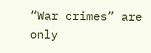“War crimes” are only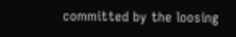committed by the loosing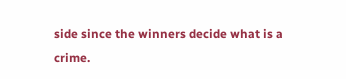side since the winners decide what is a crime.